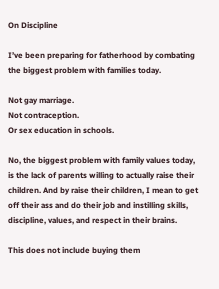On Discipline

I’ve been preparing for fatherhood by combating the biggest problem with families today.

Not gay marriage.
Not contraception.
Or sex education in schools.

No, the biggest problem with family values today, is the lack of parents willing to actually raise their children. And by raise their children, I mean to get off their ass and do their job and instilling skills, discipline, values, and respect in their brains.

This does not include buying them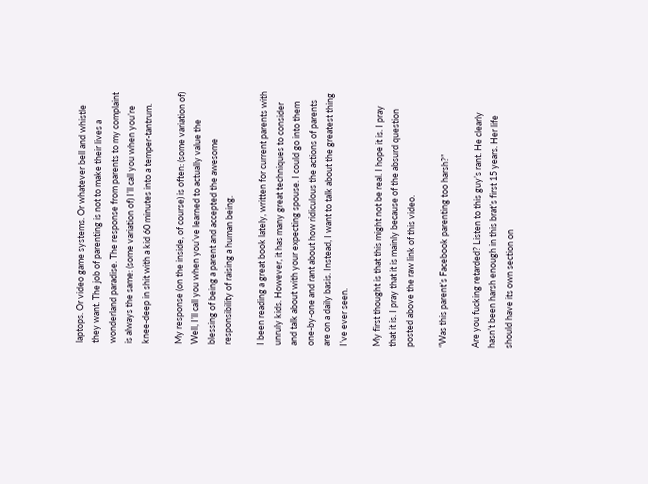laptops. Or video game systems. Or whatever bell and whistle they want. The job of parenting is not to make their lives a wonderland paradise. The response from parents to my complaint is always the same: (some variation of) I’ll call you when you’re knee-deep in shit with a kid 60 minutes into a temper-tantrum.

My response (on the inside, of course) is often: (some variation of) Well, I’ll call you when you’ve learned to actually value the blessing of being a parent and accepted the awesome responsibility of raising a human being.

I been reading a great book lately, written for current parents with unruly kids. However, it has many great techniques to consider and talk about with your expecting spouse. I could go into them one-by-one and rant about how ridiculous the actions of parents are on a daily basis. Instead, I want to talk about the greatest thing I’ve ever seen.

My first thought is that this might not be real. I hope it is. I pray that it is. I pray that it is mainly because of the absurd question posted above the raw link of this video.

“Was this parent’s Facebook parenting too harsh?”

Are you fucking retarded? Listen to this guy’s rant. He clearly hasn’t been harsh enough in this brat’s first 15 years. Her life should have its own section on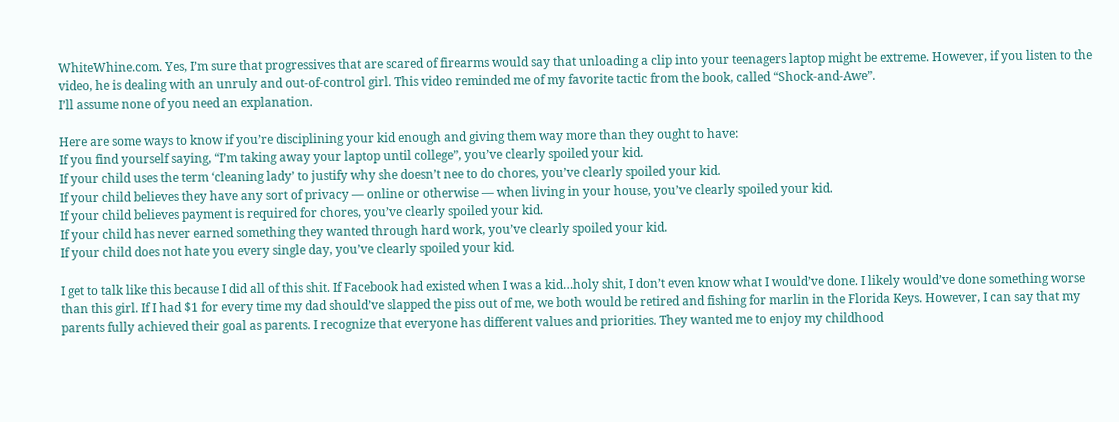WhiteWhine.com. Yes, I’m sure that progressives that are scared of firearms would say that unloading a clip into your teenagers laptop might be extreme. However, if you listen to the video, he is dealing with an unruly and out-of-control girl. This video reminded me of my favorite tactic from the book, called “Shock-and-Awe”.
I’ll assume none of you need an explanation.

Here are some ways to know if you’re disciplining your kid enough and giving them way more than they ought to have:
If you find yourself saying, “I’m taking away your laptop until college”, you’ve clearly spoiled your kid.
If your child uses the term ‘cleaning lady’ to justify why she doesn’t nee to do chores, you’ve clearly spoiled your kid.
If your child believes they have any sort of privacy — online or otherwise — when living in your house, you’ve clearly spoiled your kid.
If your child believes payment is required for chores, you’ve clearly spoiled your kid.
If your child has never earned something they wanted through hard work, you’ve clearly spoiled your kid.
If your child does not hate you every single day, you’ve clearly spoiled your kid.

I get to talk like this because I did all of this shit. If Facebook had existed when I was a kid…holy shit, I don’t even know what I would’ve done. I likely would’ve done something worse than this girl. If I had $1 for every time my dad should’ve slapped the piss out of me, we both would be retired and fishing for marlin in the Florida Keys. However, I can say that my parents fully achieved their goal as parents. I recognize that everyone has different values and priorities. They wanted me to enjoy my childhood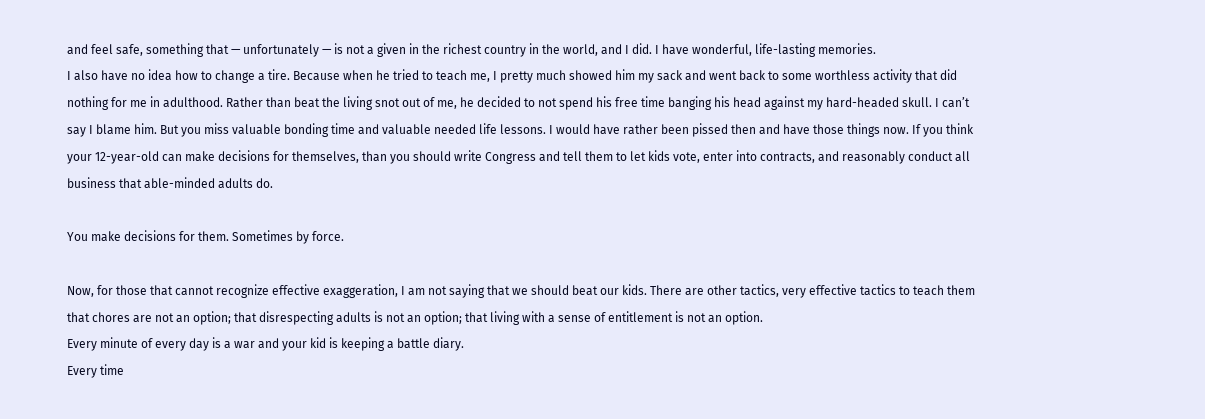and feel safe, something that — unfortunately — is not a given in the richest country in the world, and I did. I have wonderful, life-lasting memories.
I also have no idea how to change a tire. Because when he tried to teach me, I pretty much showed him my sack and went back to some worthless activity that did nothing for me in adulthood. Rather than beat the living snot out of me, he decided to not spend his free time banging his head against my hard-headed skull. I can’t say I blame him. But you miss valuable bonding time and valuable needed life lessons. I would have rather been pissed then and have those things now. If you think your 12-year-old can make decisions for themselves, than you should write Congress and tell them to let kids vote, enter into contracts, and reasonably conduct all business that able-minded adults do.

You make decisions for them. Sometimes by force.

Now, for those that cannot recognize effective exaggeration, I am not saying that we should beat our kids. There are other tactics, very effective tactics to teach them that chores are not an option; that disrespecting adults is not an option; that living with a sense of entitlement is not an option.
Every minute of every day is a war and your kid is keeping a battle diary.
Every time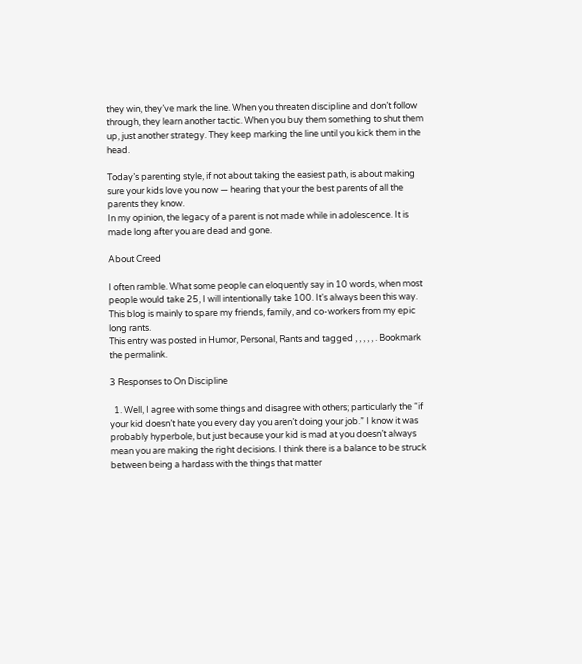they win, they’ve mark the line. When you threaten discipline and don’t follow through, they learn another tactic. When you buy them something to shut them up, just another strategy. They keep marking the line until you kick them in the head.

Today’s parenting style, if not about taking the easiest path, is about making sure your kids love you now — hearing that your the best parents of all the parents they know.
In my opinion, the legacy of a parent is not made while in adolescence. It is made long after you are dead and gone.

About Creed

I often ramble. What some people can eloquently say in 10 words, when most people would take 25, I will intentionally take 100. It's always been this way. This blog is mainly to spare my friends, family, and co-workers from my epic long rants.
This entry was posted in Humor, Personal, Rants and tagged , , , , , . Bookmark the permalink.

3 Responses to On Discipline

  1. Well, I agree with some things and disagree with others; particularly the “if your kid doesn’t hate you every day you aren’t doing your job.” I know it was probably hyperbole, but just because your kid is mad at you doesn’t always mean you are making the right decisions. I think there is a balance to be struck between being a hardass with the things that matter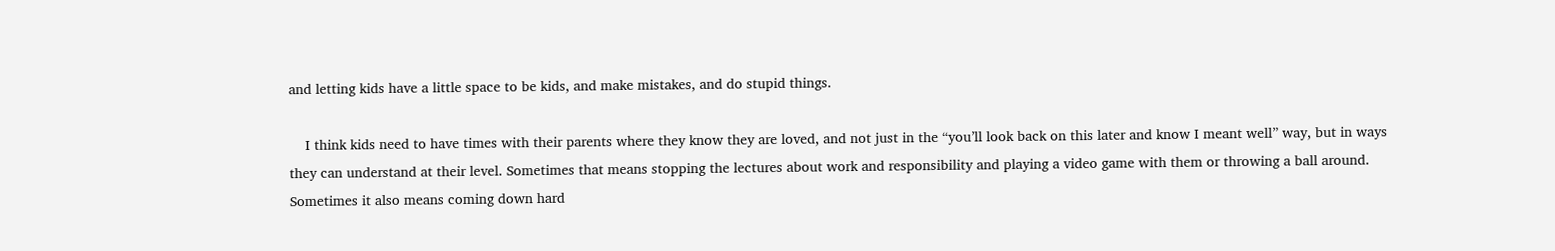and letting kids have a little space to be kids, and make mistakes, and do stupid things.

    I think kids need to have times with their parents where they know they are loved, and not just in the “you’ll look back on this later and know I meant well” way, but in ways they can understand at their level. Sometimes that means stopping the lectures about work and responsibility and playing a video game with them or throwing a ball around. Sometimes it also means coming down hard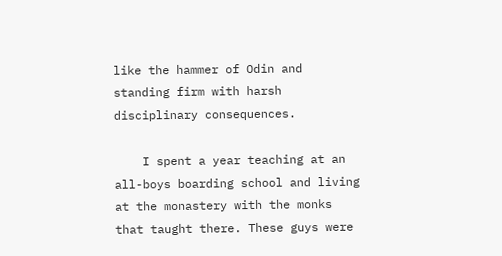like the hammer of Odin and standing firm with harsh disciplinary consequences.

    I spent a year teaching at an all-boys boarding school and living at the monastery with the monks that taught there. These guys were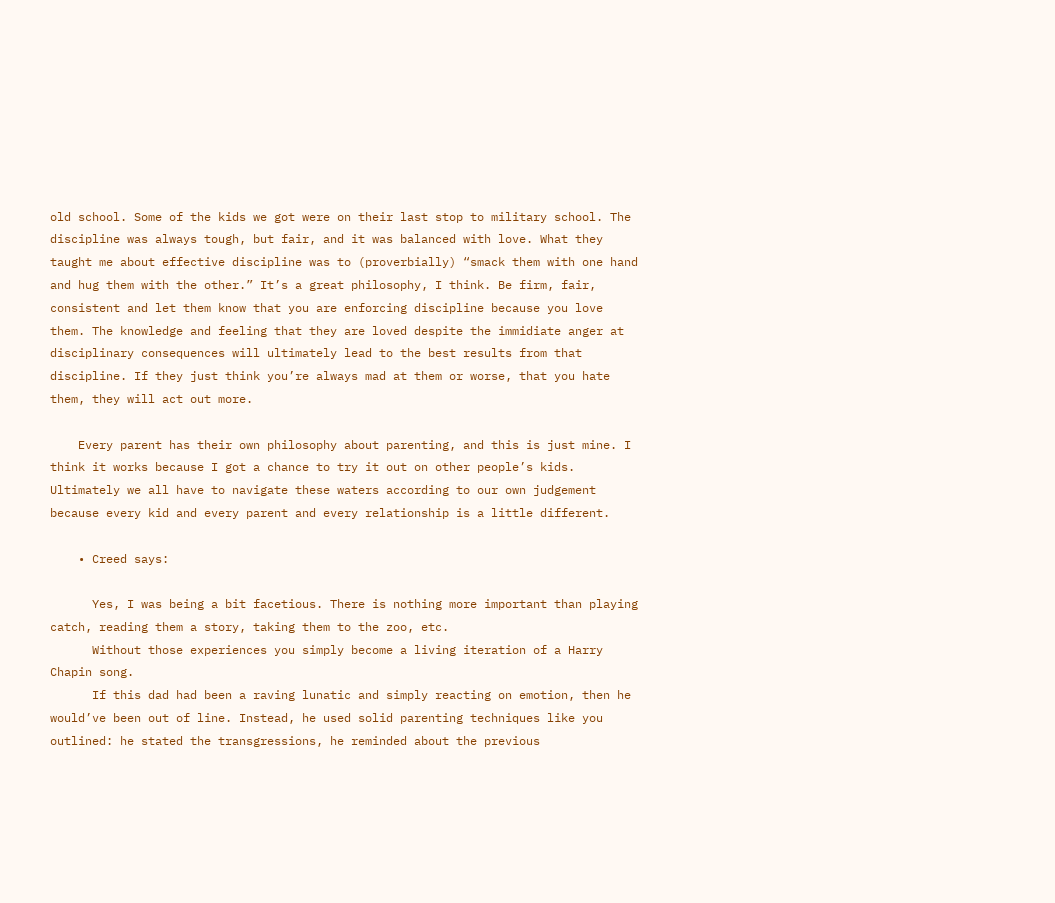old school. Some of the kids we got were on their last stop to military school. The discipline was always tough, but fair, and it was balanced with love. What they taught me about effective discipline was to (proverbially) “smack them with one hand and hug them with the other.” It’s a great philosophy, I think. Be firm, fair, consistent and let them know that you are enforcing discipline because you love them. The knowledge and feeling that they are loved despite the immidiate anger at disciplinary consequences will ultimately lead to the best results from that discipline. If they just think you’re always mad at them or worse, that you hate them, they will act out more.

    Every parent has their own philosophy about parenting, and this is just mine. I think it works because I got a chance to try it out on other people’s kids. Ultimately we all have to navigate these waters according to our own judgement because every kid and every parent and every relationship is a little different.

    • Creed says:

      Yes, I was being a bit facetious. There is nothing more important than playing catch, reading them a story, taking them to the zoo, etc.
      Without those experiences you simply become a living iteration of a Harry Chapin song.
      If this dad had been a raving lunatic and simply reacting on emotion, then he would’ve been out of line. Instead, he used solid parenting techniques like you outlined: he stated the transgressions, he reminded about the previous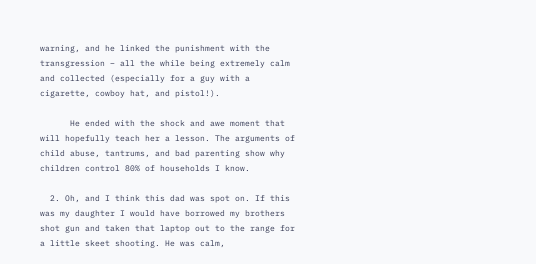warning, and he linked the punishment with the transgression – all the while being extremely calm and collected (especially for a guy with a cigarette, cowboy hat, and pistol!).

      He ended with the shock and awe moment that will hopefully teach her a lesson. The arguments of child abuse, tantrums, and bad parenting show why children control 80% of households I know.

  2. Oh, and I think this dad was spot on. If this was my daughter I would have borrowed my brothers shot gun and taken that laptop out to the range for a little skeet shooting. He was calm,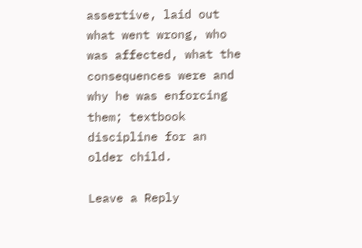assertive, laid out what went wrong, who was affected, what the consequences were and why he was enforcing them; textbook discipline for an older child.

Leave a Reply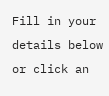Fill in your details below or click an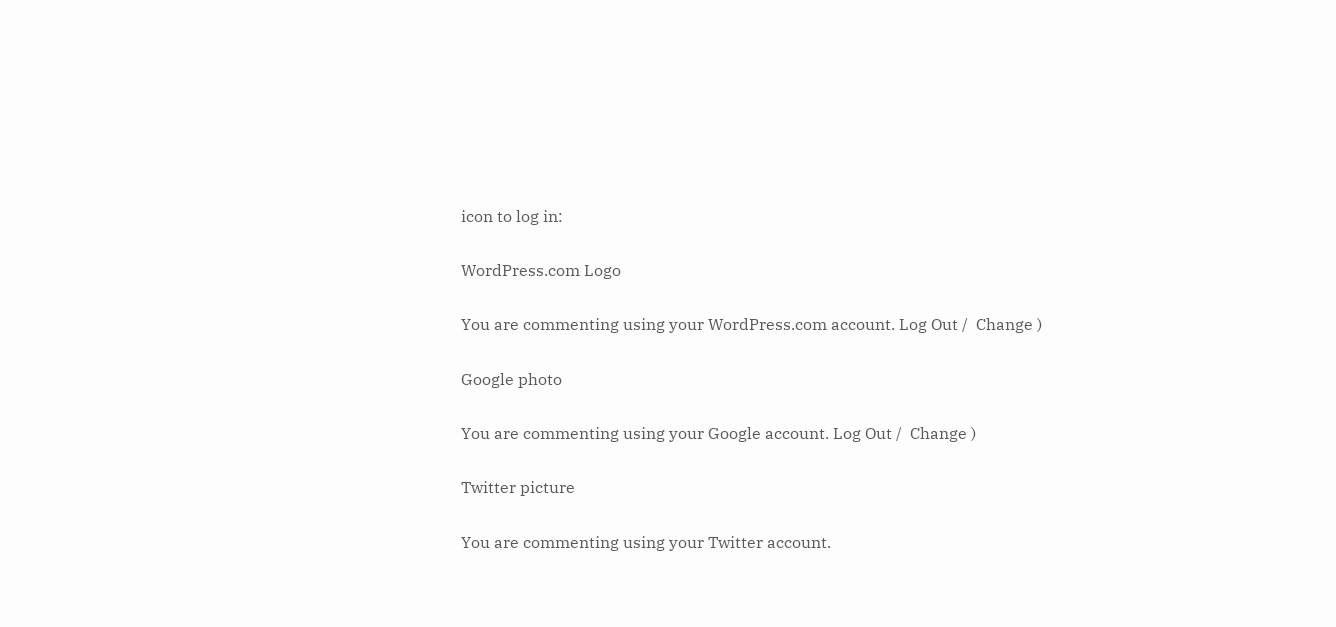icon to log in:

WordPress.com Logo

You are commenting using your WordPress.com account. Log Out /  Change )

Google photo

You are commenting using your Google account. Log Out /  Change )

Twitter picture

You are commenting using your Twitter account.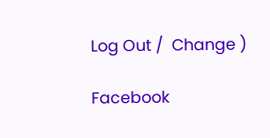Log Out /  Change )

Facebook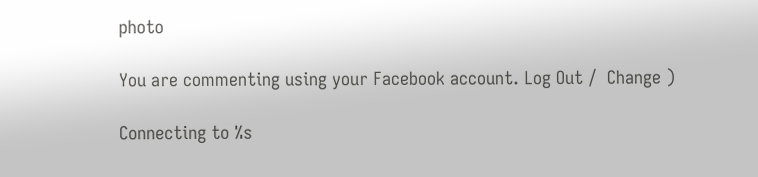photo

You are commenting using your Facebook account. Log Out /  Change )

Connecting to %s